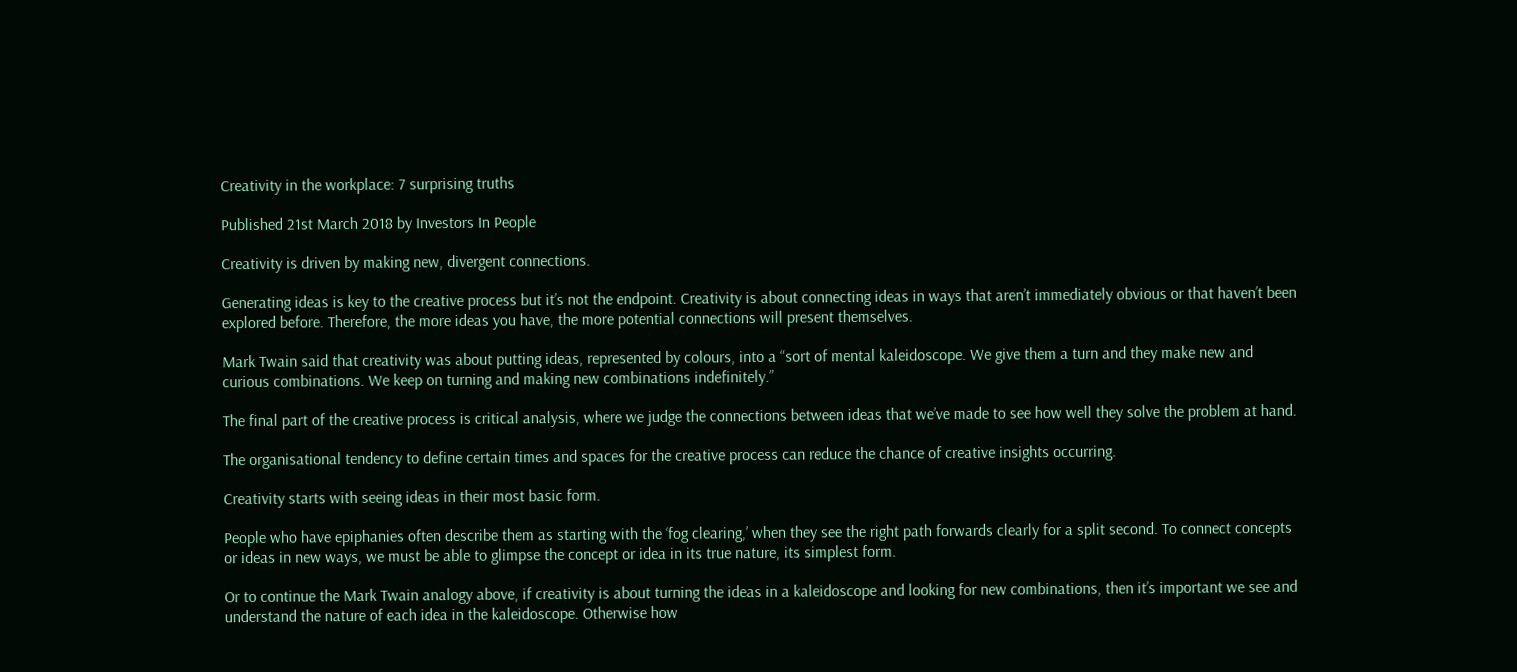Creativity in the workplace: 7 surprising truths

Published 21st March 2018 by Investors In People

Creativity is driven by making new, divergent connections.

Generating ideas is key to the creative process but it’s not the endpoint. Creativity is about connecting ideas in ways that aren’t immediately obvious or that haven’t been explored before. Therefore, the more ideas you have, the more potential connections will present themselves.

Mark Twain said that creativity was about putting ideas, represented by colours, into a “sort of mental kaleidoscope. We give them a turn and they make new and curious combinations. We keep on turning and making new combinations indefinitely.”

The final part of the creative process is critical analysis, where we judge the connections between ideas that we’ve made to see how well they solve the problem at hand.

The organisational tendency to define certain times and spaces for the creative process can reduce the chance of creative insights occurring.

Creativity starts with seeing ideas in their most basic form.

People who have epiphanies often describe them as starting with the ‘fog clearing,’ when they see the right path forwards clearly for a split second. To connect concepts or ideas in new ways, we must be able to glimpse the concept or idea in its true nature, its simplest form.

Or to continue the Mark Twain analogy above, if creativity is about turning the ideas in a kaleidoscope and looking for new combinations, then it’s important we see and understand the nature of each idea in the kaleidoscope. Otherwise how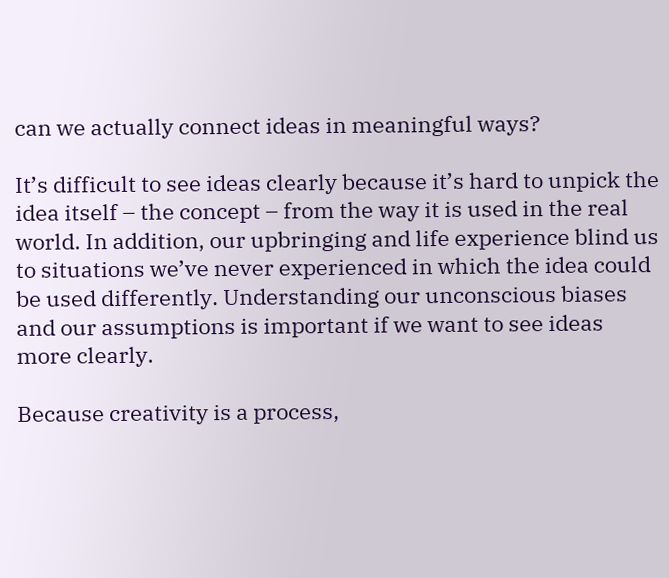can we actually connect ideas in meaningful ways?

It’s difficult to see ideas clearly because it’s hard to unpick the idea itself – the concept – from the way it is used in the real world. In addition, our upbringing and life experience blind us to situations we’ve never experienced in which the idea could be used differently. Understanding our unconscious biases and our assumptions is important if we want to see ideas more clearly.

Because creativity is a process,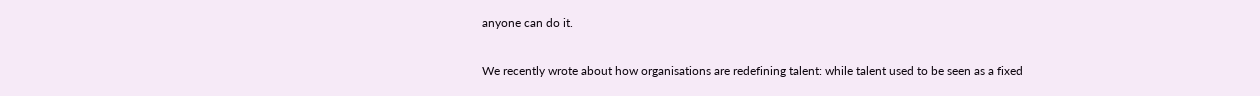anyone can do it.

We recently wrote about how organisations are redefining talent: while talent used to be seen as a fixed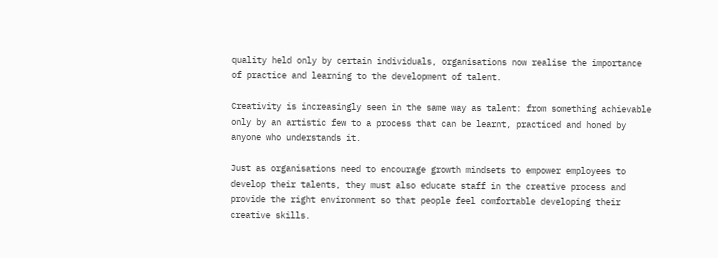quality held only by certain individuals, organisations now realise the importance of practice and learning to the development of talent.

Creativity is increasingly seen in the same way as talent: from something achievable only by an artistic few to a process that can be learnt, practiced and honed by anyone who understands it.

Just as organisations need to encourage growth mindsets to empower employees to develop their talents, they must also educate staff in the creative process and provide the right environment so that people feel comfortable developing their creative skills.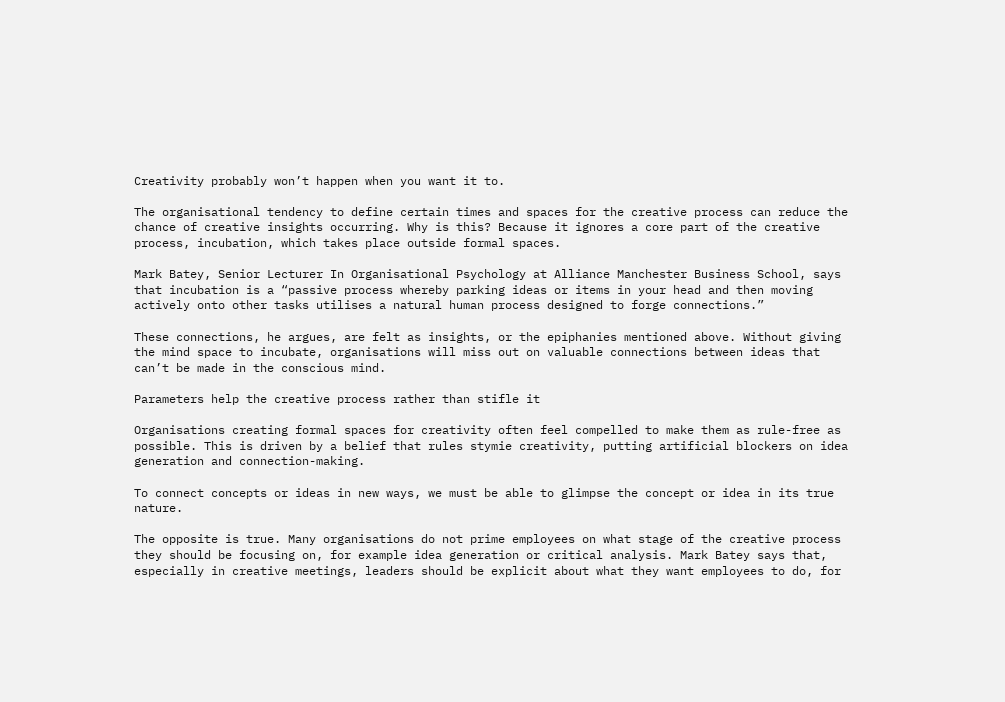Creativity probably won’t happen when you want it to.

The organisational tendency to define certain times and spaces for the creative process can reduce the chance of creative insights occurring. Why is this? Because it ignores a core part of the creative process, incubation, which takes place outside formal spaces.

Mark Batey, Senior Lecturer In Organisational Psychology at Alliance Manchester Business School, says that incubation is a “passive process whereby parking ideas or items in your head and then moving actively onto other tasks utilises a natural human process designed to forge connections.”

These connections, he argues, are felt as insights, or the epiphanies mentioned above. Without giving the mind space to incubate, organisations will miss out on valuable connections between ideas that can’t be made in the conscious mind.

Parameters help the creative process rather than stifle it

Organisations creating formal spaces for creativity often feel compelled to make them as rule-free as possible. This is driven by a belief that rules stymie creativity, putting artificial blockers on idea generation and connection-making.

To connect concepts or ideas in new ways, we must be able to glimpse the concept or idea in its true nature.

The opposite is true. Many organisations do not prime employees on what stage of the creative process they should be focusing on, for example idea generation or critical analysis. Mark Batey says that, especially in creative meetings, leaders should be explicit about what they want employees to do, for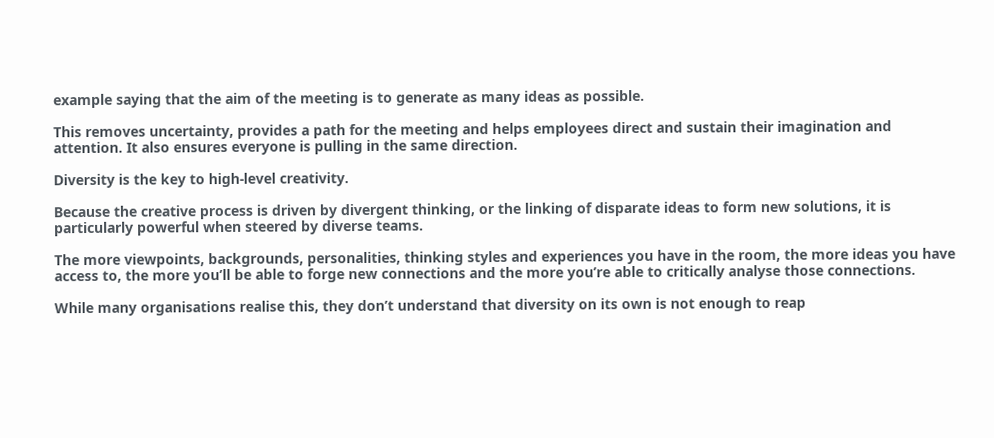example saying that the aim of the meeting is to generate as many ideas as possible.

This removes uncertainty, provides a path for the meeting and helps employees direct and sustain their imagination and attention. It also ensures everyone is pulling in the same direction.

Diversity is the key to high-level creativity.

Because the creative process is driven by divergent thinking, or the linking of disparate ideas to form new solutions, it is particularly powerful when steered by diverse teams.

The more viewpoints, backgrounds, personalities, thinking styles and experiences you have in the room, the more ideas you have access to, the more you’ll be able to forge new connections and the more you’re able to critically analyse those connections.

While many organisations realise this, they don’t understand that diversity on its own is not enough to reap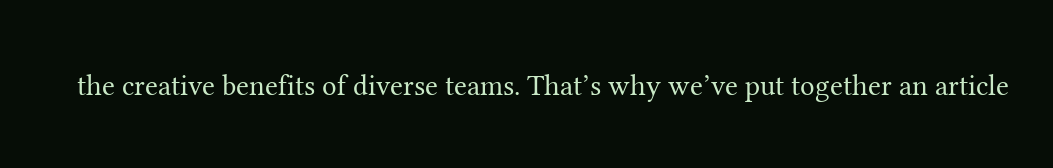the creative benefits of diverse teams. That’s why we’ve put together an article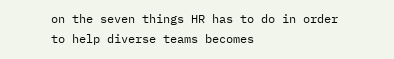on the seven things HR has to do in order to help diverse teams becomes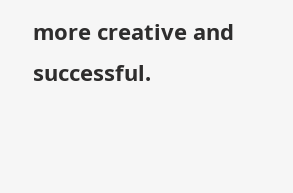more creative and successful.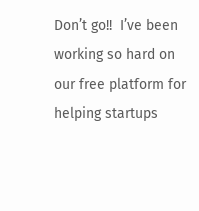Don’t go!!  I’ve been working so hard on our free platform for helping startups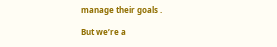manage their goals .

But we’re a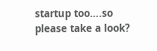startup too….so please take a look?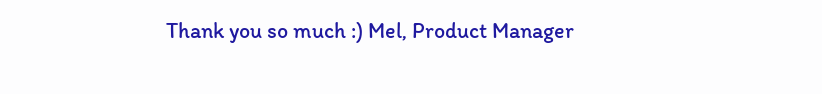Thank you so much :) Mel, Product Manager